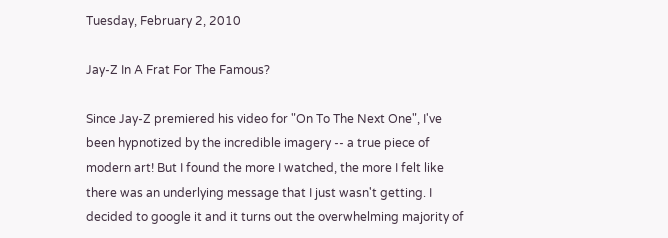Tuesday, February 2, 2010

Jay-Z In A Frat For The Famous?

Since Jay-Z premiered his video for "On To The Next One", I've been hypnotized by the incredible imagery -- a true piece of modern art! But I found the more I watched, the more I felt like there was an underlying message that I just wasn't getting. I decided to google it and it turns out the overwhelming majority of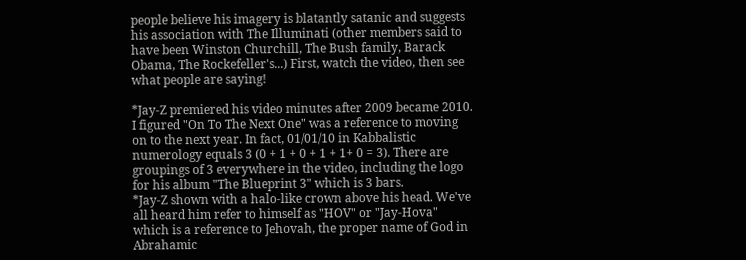people believe his imagery is blatantly satanic and suggests his association with The Illuminati (other members said to have been Winston Churchill, The Bush family, Barack Obama, The Rockefeller's...) First, watch the video, then see what people are saying!

*Jay-Z premiered his video minutes after 2009 became 2010. I figured "On To The Next One" was a reference to moving on to the next year. In fact, 01/01/10 in Kabbalistic numerology equals 3 (0 + 1 + 0 + 1 + 1+ 0 = 3). There are groupings of 3 everywhere in the video, including the logo for his album "The Blueprint 3" which is 3 bars.
*Jay-Z shown with a halo-like crown above his head. We've all heard him refer to himself as "HOV" or "Jay-Hova" which is a reference to Jehovah, the proper name of God in Abrahamic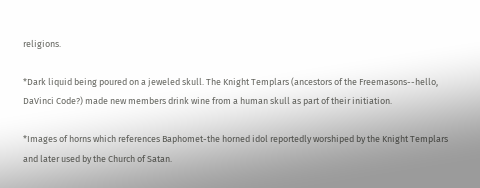religions.

*Dark liquid being poured on a jeweled skull. The Knight Templars (ancestors of the Freemasons--hello, DaVinci Code?) made new members drink wine from a human skull as part of their initiation.

*Images of horns which references Baphomet-the horned idol reportedly worshiped by the Knight Templars and later used by the Church of Satan.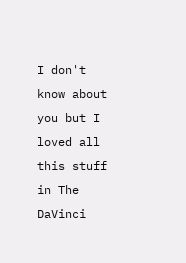I don't know about you but I loved all this stuff in The DaVinci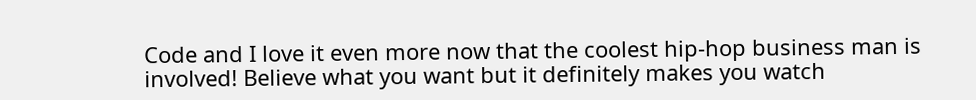Code and I love it even more now that the coolest hip-hop business man is involved! Believe what you want but it definitely makes you watch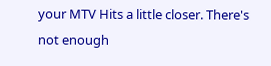your MTV Hits a little closer. There's not enough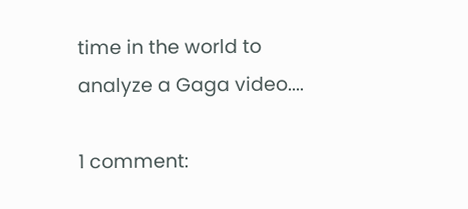time in the world to analyze a Gaga video....

1 comment: